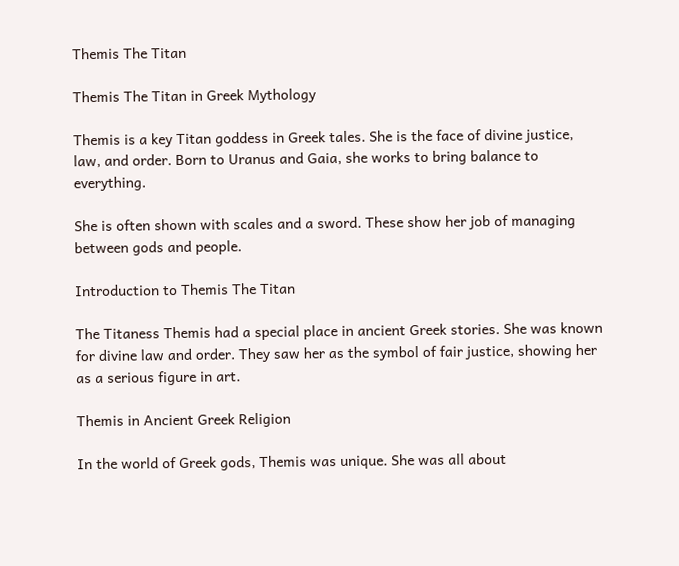Themis The Titan

Themis The Titan in Greek Mythology

Themis is a key Titan goddess in Greek tales. She is the face of divine justice, law, and order. Born to Uranus and Gaia, she works to bring balance to everything.

She is often shown with scales and a sword. These show her job of managing between gods and people.

Introduction to Themis The Titan

The Titaness Themis had a special place in ancient Greek stories. She was known for divine law and order. They saw her as the symbol of fair justice, showing her as a serious figure in art.

Themis in Ancient Greek Religion

In the world of Greek gods, Themis was unique. She was all about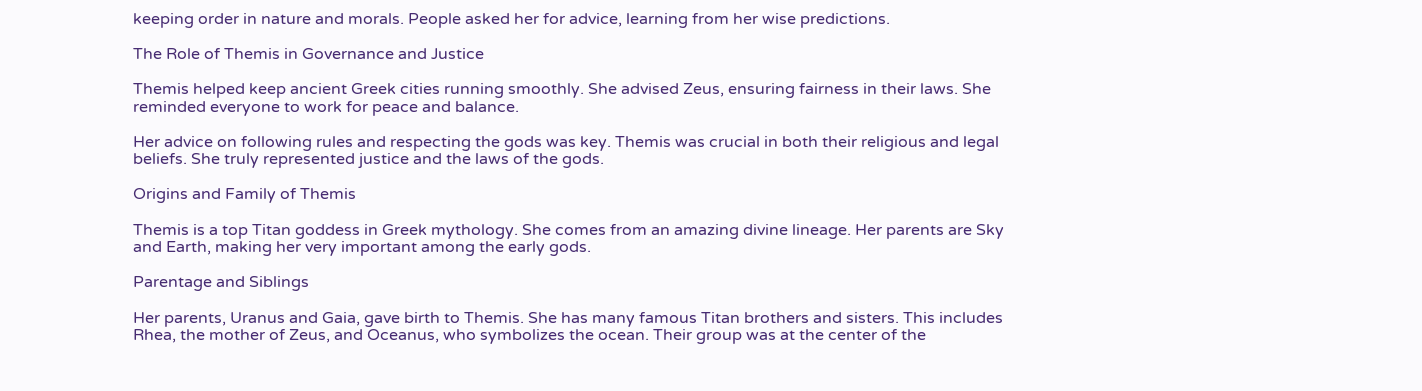keeping order in nature and morals. People asked her for advice, learning from her wise predictions.

The Role of Themis in Governance and Justice

Themis helped keep ancient Greek cities running smoothly. She advised Zeus, ensuring fairness in their laws. She reminded everyone to work for peace and balance.

Her advice on following rules and respecting the gods was key. Themis was crucial in both their religious and legal beliefs. She truly represented justice and the laws of the gods.

Origins and Family of Themis

Themis is a top Titan goddess in Greek mythology. She comes from an amazing divine lineage. Her parents are Sky and Earth, making her very important among the early gods.

Parentage and Siblings

Her parents, Uranus and Gaia, gave birth to Themis. She has many famous Titan brothers and sisters. This includes Rhea, the mother of Zeus, and Oceanus, who symbolizes the ocean. Their group was at the center of the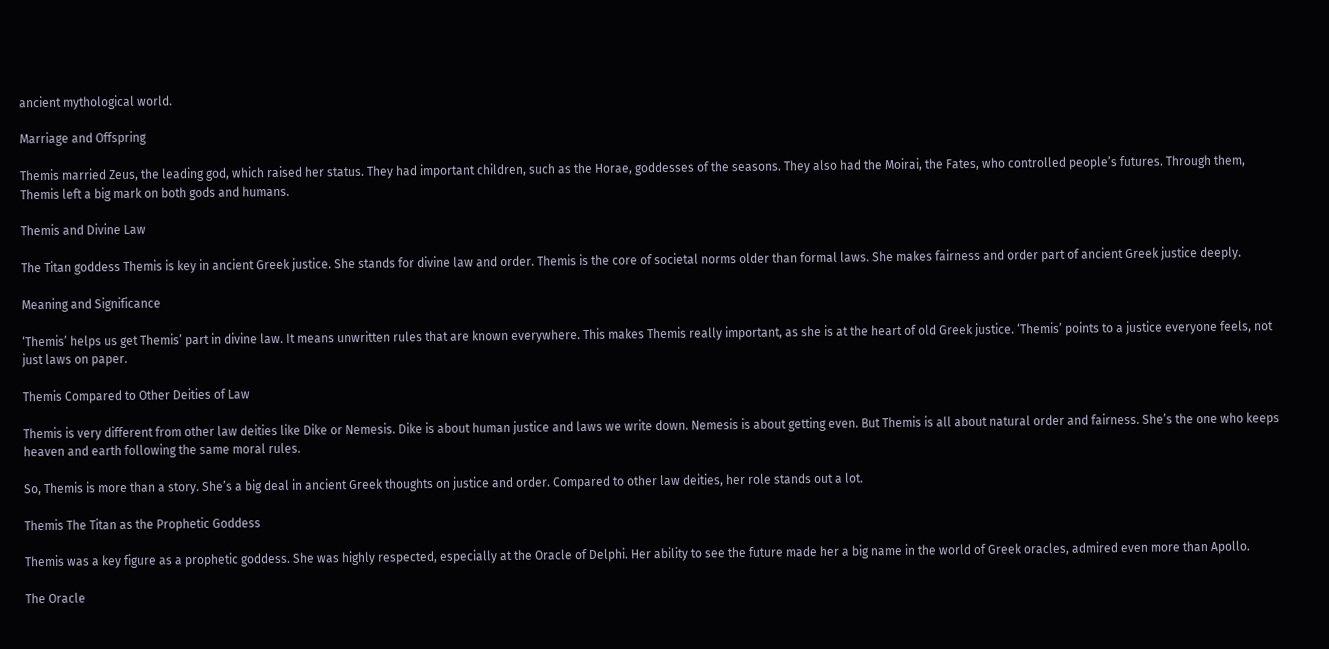ancient mythological world.

Marriage and Offspring

Themis married Zeus, the leading god, which raised her status. They had important children, such as the Horae, goddesses of the seasons. They also had the Moirai, the Fates, who controlled people’s futures. Through them, Themis left a big mark on both gods and humans.

Themis and Divine Law

The Titan goddess Themis is key in ancient Greek justice. She stands for divine law and order. Themis is the core of societal norms older than formal laws. She makes fairness and order part of ancient Greek justice deeply.

Meaning and Significance

‘Themis’ helps us get Themis’ part in divine law. It means unwritten rules that are known everywhere. This makes Themis really important, as she is at the heart of old Greek justice. ‘Themis’ points to a justice everyone feels, not just laws on paper.

Themis Compared to Other Deities of Law

Themis is very different from other law deities like Dike or Nemesis. Dike is about human justice and laws we write down. Nemesis is about getting even. But Themis is all about natural order and fairness. She’s the one who keeps heaven and earth following the same moral rules.

So, Themis is more than a story. She’s a big deal in ancient Greek thoughts on justice and order. Compared to other law deities, her role stands out a lot.

Themis The Titan as the Prophetic Goddess

Themis was a key figure as a prophetic goddess. She was highly respected, especially at the Oracle of Delphi. Her ability to see the future made her a big name in the world of Greek oracles, admired even more than Apollo.

The Oracle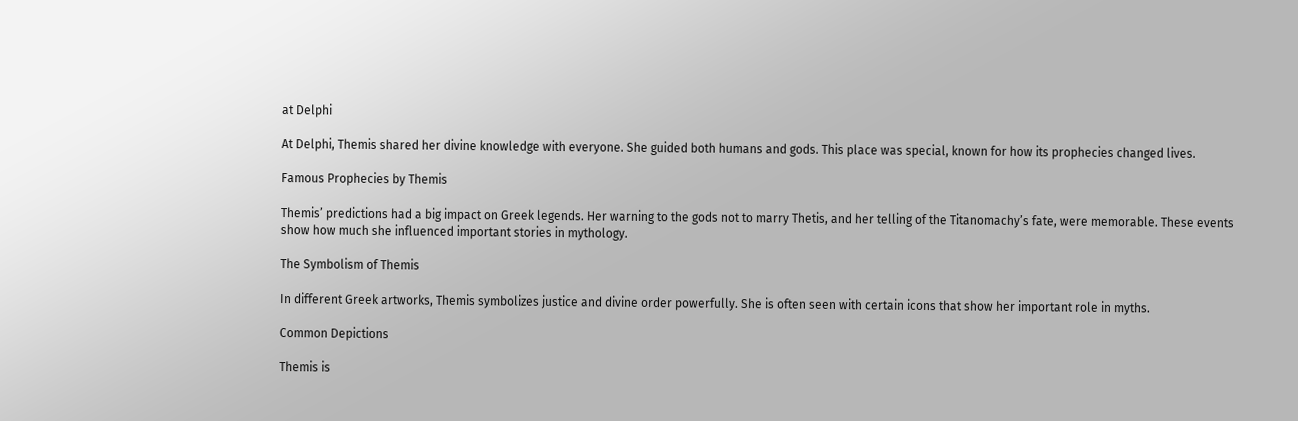at Delphi

At Delphi, Themis shared her divine knowledge with everyone. She guided both humans and gods. This place was special, known for how its prophecies changed lives.

Famous Prophecies by Themis

Themis’ predictions had a big impact on Greek legends. Her warning to the gods not to marry Thetis, and her telling of the Titanomachy’s fate, were memorable. These events show how much she influenced important stories in mythology.

The Symbolism of Themis

In different Greek artworks, Themis symbolizes justice and divine order powerfully. She is often seen with certain icons that show her important role in myths.

Common Depictions

Themis is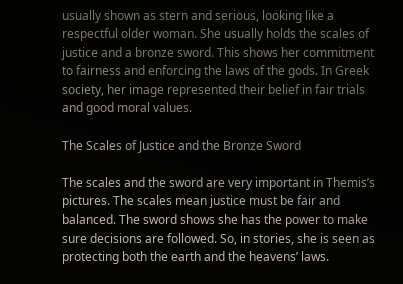usually shown as stern and serious, looking like a respectful older woman. She usually holds the scales of justice and a bronze sword. This shows her commitment to fairness and enforcing the laws of the gods. In Greek society, her image represented their belief in fair trials and good moral values.

The Scales of Justice and the Bronze Sword

The scales and the sword are very important in Themis’s pictures. The scales mean justice must be fair and balanced. The sword shows she has the power to make sure decisions are followed. So, in stories, she is seen as protecting both the earth and the heavens’ laws.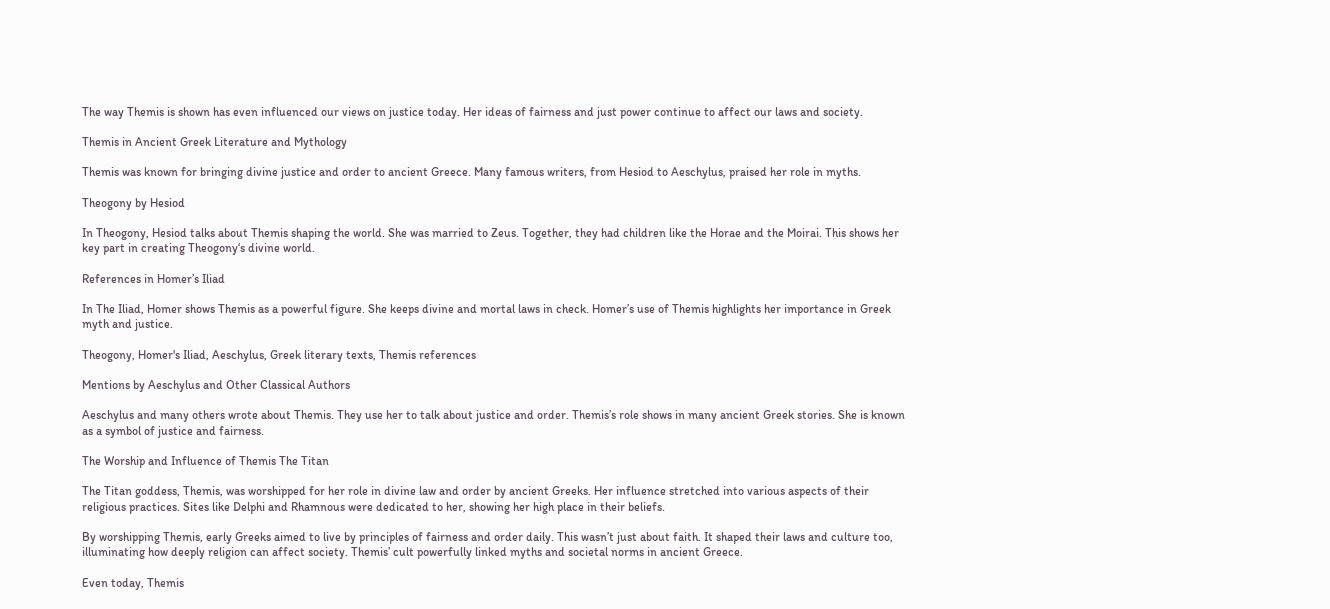The way Themis is shown has even influenced our views on justice today. Her ideas of fairness and just power continue to affect our laws and society.

Themis in Ancient Greek Literature and Mythology

Themis was known for bringing divine justice and order to ancient Greece. Many famous writers, from Hesiod to Aeschylus, praised her role in myths.

Theogony by Hesiod

In Theogony, Hesiod talks about Themis shaping the world. She was married to Zeus. Together, they had children like the Horae and the Moirai. This shows her key part in creating Theogony‘s divine world.

References in Homer’s Iliad

In The Iliad, Homer shows Themis as a powerful figure. She keeps divine and mortal laws in check. Homer’s use of Themis highlights her importance in Greek myth and justice.

Theogony, Homer's Iliad, Aeschylus, Greek literary texts, Themis references

Mentions by Aeschylus and Other Classical Authors

Aeschylus and many others wrote about Themis. They use her to talk about justice and order. Themis’s role shows in many ancient Greek stories. She is known as a symbol of justice and fairness.

The Worship and Influence of Themis The Titan

The Titan goddess, Themis, was worshipped for her role in divine law and order by ancient Greeks. Her influence stretched into various aspects of their religious practices. Sites like Delphi and Rhamnous were dedicated to her, showing her high place in their beliefs.

By worshipping Themis, early Greeks aimed to live by principles of fairness and order daily. This wasn’t just about faith. It shaped their laws and culture too, illuminating how deeply religion can affect society. Themis’ cult powerfully linked myths and societal norms in ancient Greece.

Even today, Themis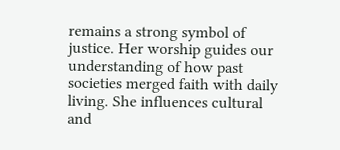remains a strong symbol of justice. Her worship guides our understanding of how past societies merged faith with daily living. She influences cultural and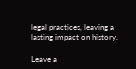legal practices, leaving a lasting impact on history.

Leave a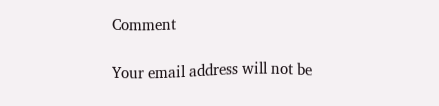Comment

Your email address will not be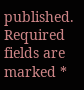published. Required fields are marked *